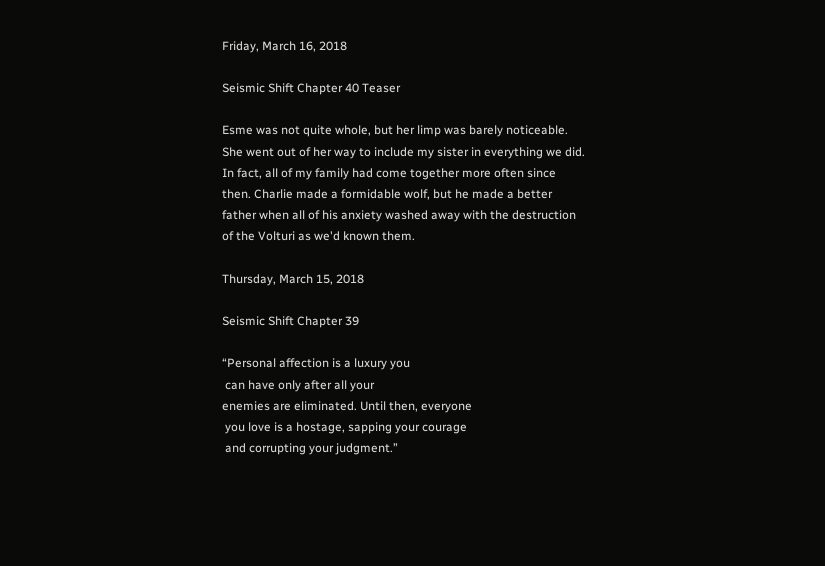Friday, March 16, 2018

Seismic Shift Chapter 40 Teaser

Esme was not quite whole, but her limp was barely noticeable. She went out of her way to include my sister in everything we did. In fact, all of my family had come together more often since then. Charlie made a formidable wolf, but he made a better father when all of his anxiety washed away with the destruction of the Volturi as we'd known them.

Thursday, March 15, 2018

Seismic Shift Chapter 39

“Personal affection is a luxury you
 can have only after all your
enemies are eliminated. Until then, everyone
 you love is a hostage, sapping your courage
 and corrupting your judgment.”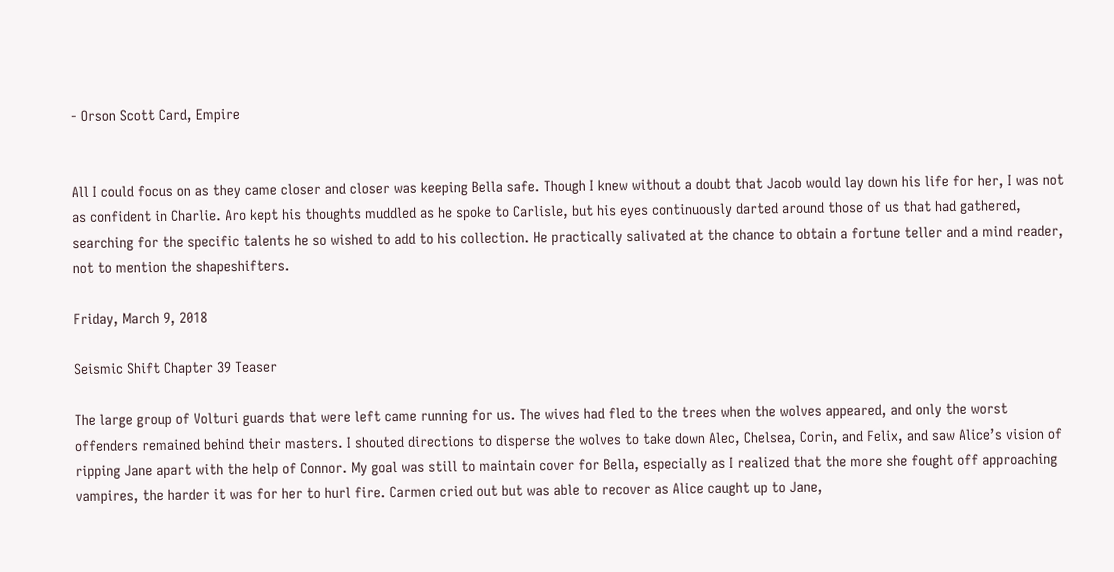- Orson Scott Card, Empire


All I could focus on as they came closer and closer was keeping Bella safe. Though I knew without a doubt that Jacob would lay down his life for her, I was not as confident in Charlie. Aro kept his thoughts muddled as he spoke to Carlisle, but his eyes continuously darted around those of us that had gathered, searching for the specific talents he so wished to add to his collection. He practically salivated at the chance to obtain a fortune teller and a mind reader, not to mention the shapeshifters.

Friday, March 9, 2018

Seismic Shift Chapter 39 Teaser

The large group of Volturi guards that were left came running for us. The wives had fled to the trees when the wolves appeared, and only the worst offenders remained behind their masters. I shouted directions to disperse the wolves to take down Alec, Chelsea, Corin, and Felix, and saw Alice’s vision of ripping Jane apart with the help of Connor. My goal was still to maintain cover for Bella, especially as I realized that the more she fought off approaching vampires, the harder it was for her to hurl fire. Carmen cried out but was able to recover as Alice caught up to Jane,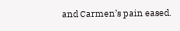and Carmen’s pain eased.